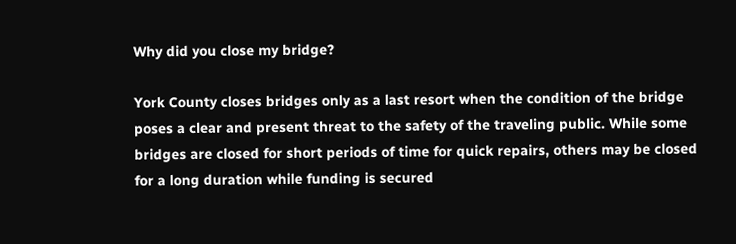Why did you close my bridge?

York County closes bridges only as a last resort when the condition of the bridge poses a clear and present threat to the safety of the traveling public. While some bridges are closed for short periods of time for quick repairs, others may be closed for a long duration while funding is secured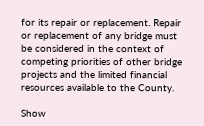for its repair or replacement. Repair or replacement of any bridge must be considered in the context of competing priorities of other bridge projects and the limited financial resources available to the County.

Show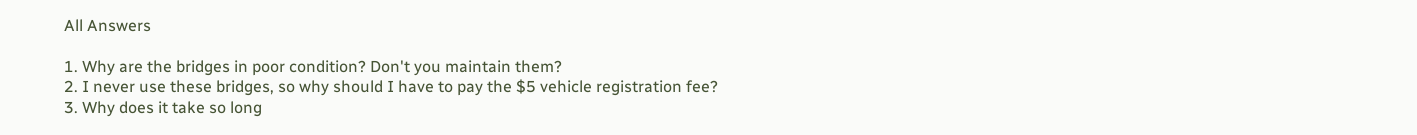All Answers

1. Why are the bridges in poor condition? Don't you maintain them?
2. I never use these bridges, so why should I have to pay the $5 vehicle registration fee?
3. Why does it take so long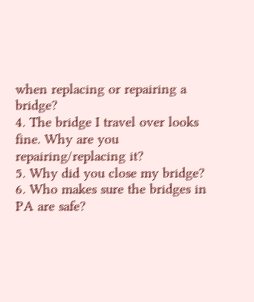when replacing or repairing a bridge?
4. The bridge I travel over looks fine. Why are you repairing/replacing it?
5. Why did you close my bridge?
6. Who makes sure the bridges in PA are safe?